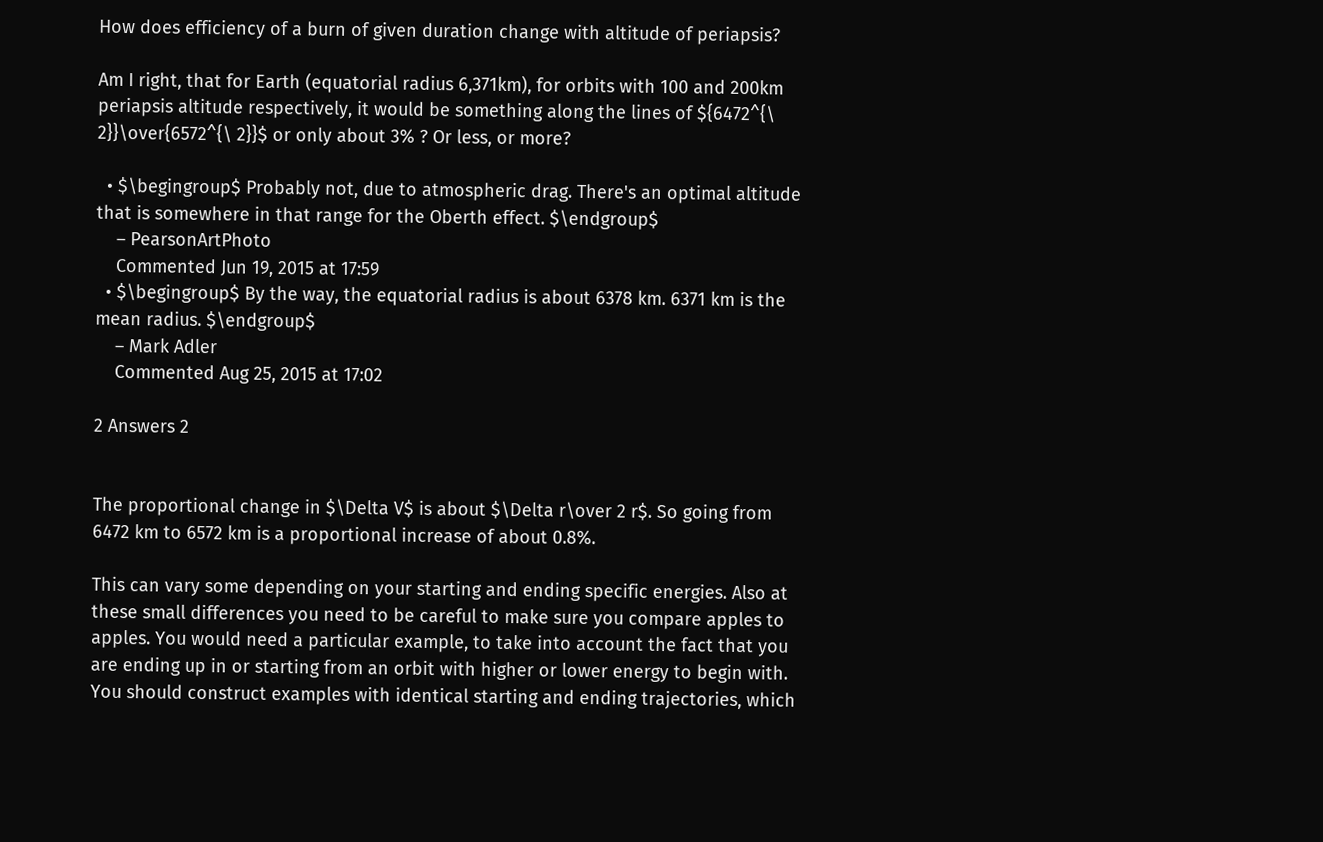How does efficiency of a burn of given duration change with altitude of periapsis?

Am I right, that for Earth (equatorial radius 6,371km), for orbits with 100 and 200km periapsis altitude respectively, it would be something along the lines of ${6472^{\ 2}}\over{6572^{\ 2}}$ or only about 3% ? Or less, or more?

  • $\begingroup$ Probably not, due to atmospheric drag. There's an optimal altitude that is somewhere in that range for the Oberth effect. $\endgroup$
    – PearsonArtPhoto
    Commented Jun 19, 2015 at 17:59
  • $\begingroup$ By the way, the equatorial radius is about 6378 km. 6371 km is the mean radius. $\endgroup$
    – Mark Adler
    Commented Aug 25, 2015 at 17:02

2 Answers 2


The proportional change in $\Delta V$ is about $\Delta r\over 2 r$. So going from 6472 km to 6572 km is a proportional increase of about 0.8%.

This can vary some depending on your starting and ending specific energies. Also at these small differences you need to be careful to make sure you compare apples to apples. You would need a particular example, to take into account the fact that you are ending up in or starting from an orbit with higher or lower energy to begin with. You should construct examples with identical starting and ending trajectories, which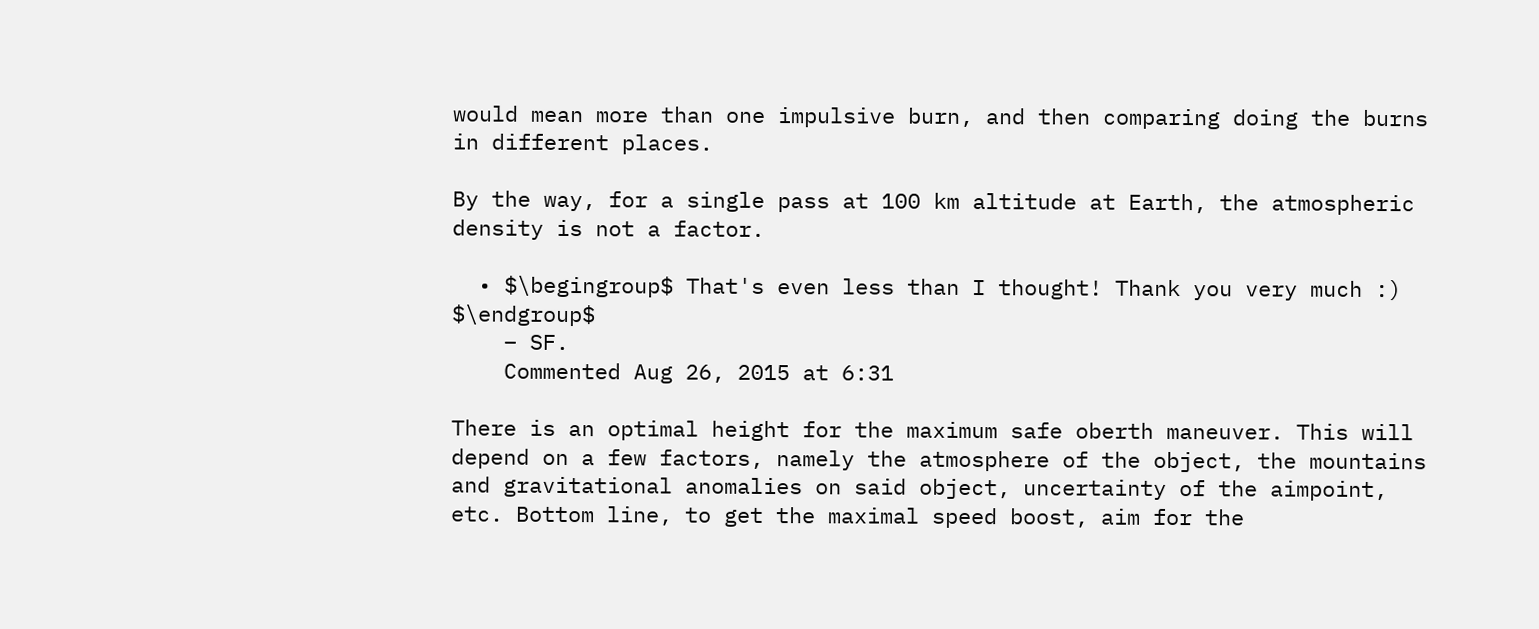would mean more than one impulsive burn, and then comparing doing the burns in different places.

By the way, for a single pass at 100 km altitude at Earth, the atmospheric density is not a factor.

  • $\begingroup$ That's even less than I thought! Thank you very much :) $\endgroup$
    – SF.
    Commented Aug 26, 2015 at 6:31

There is an optimal height for the maximum safe oberth maneuver. This will depend on a few factors, namely the atmosphere of the object, the mountains and gravitational anomalies on said object, uncertainty of the aimpoint, etc. Bottom line, to get the maximal speed boost, aim for the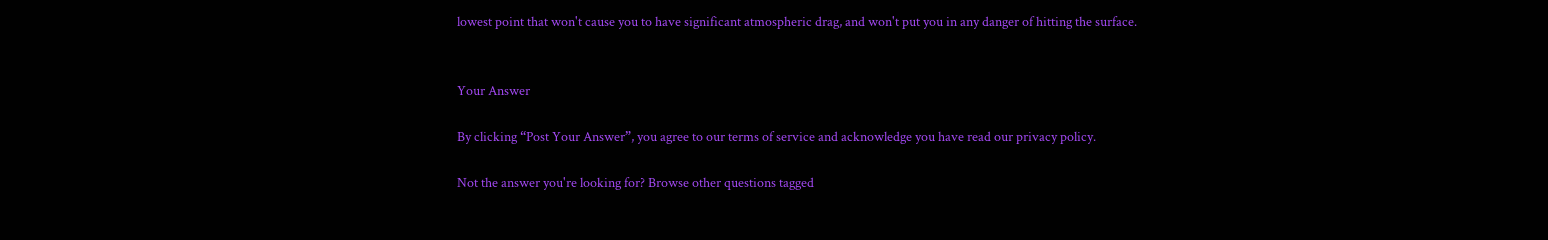lowest point that won't cause you to have significant atmospheric drag, and won't put you in any danger of hitting the surface.


Your Answer

By clicking “Post Your Answer”, you agree to our terms of service and acknowledge you have read our privacy policy.

Not the answer you're looking for? Browse other questions tagged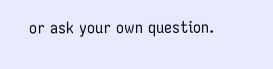or ask your own question.